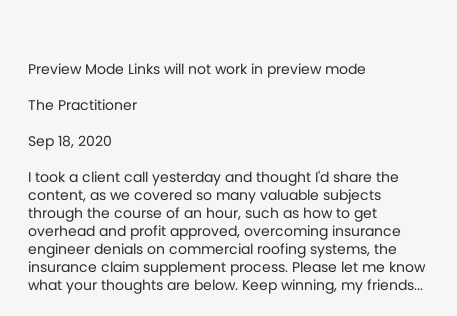Preview Mode Links will not work in preview mode

The Practitioner

Sep 18, 2020

I took a client call yesterday and thought I'd share the content, as we covered so many valuable subjects through the course of an hour, such as how to get overhead and profit approved, overcoming insurance engineer denials on commercial roofing systems, the insurance claim supplement process. Please let me know what your thoughts are below. Keep winning, my friends...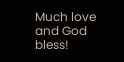Much love and God bless!